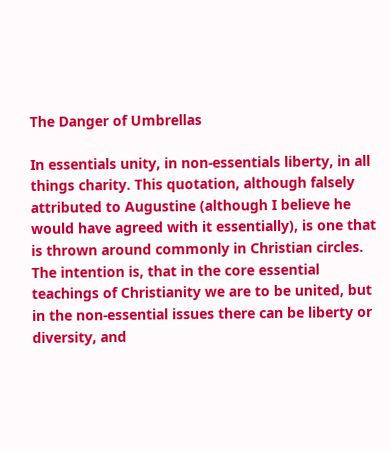The Danger of Umbrellas

In essentials unity, in non-essentials liberty, in all things charity. This quotation, although falsely attributed to Augustine (although I believe he would have agreed with it essentially), is one that is thrown around commonly in Christian circles. The intention is, that in the core essential teachings of Christianity we are to be united, but in the non-essential issues there can be liberty or diversity, and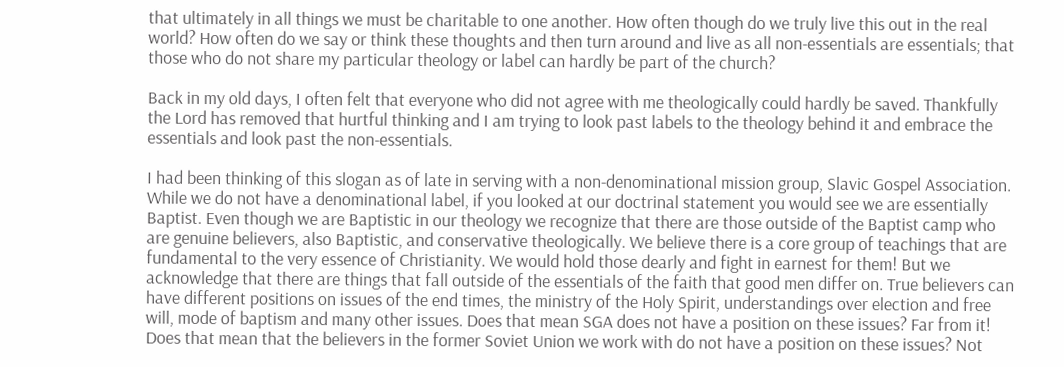that ultimately in all things we must be charitable to one another. How often though do we truly live this out in the real world? How often do we say or think these thoughts and then turn around and live as all non-essentials are essentials; that those who do not share my particular theology or label can hardly be part of the church?

Back in my old days, I often felt that everyone who did not agree with me theologically could hardly be saved. Thankfully the Lord has removed that hurtful thinking and I am trying to look past labels to the theology behind it and embrace the essentials and look past the non-essentials.

I had been thinking of this slogan as of late in serving with a non-denominational mission group, Slavic Gospel Association. While we do not have a denominational label, if you looked at our doctrinal statement you would see we are essentially Baptist. Even though we are Baptistic in our theology we recognize that there are those outside of the Baptist camp who are genuine believers, also Baptistic, and conservative theologically. We believe there is a core group of teachings that are fundamental to the very essence of Christianity. We would hold those dearly and fight in earnest for them! But we acknowledge that there are things that fall outside of the essentials of the faith that good men differ on. True believers can have different positions on issues of the end times, the ministry of the Holy Spirit, understandings over election and free will, mode of baptism and many other issues. Does that mean SGA does not have a position on these issues? Far from it! Does that mean that the believers in the former Soviet Union we work with do not have a position on these issues? Not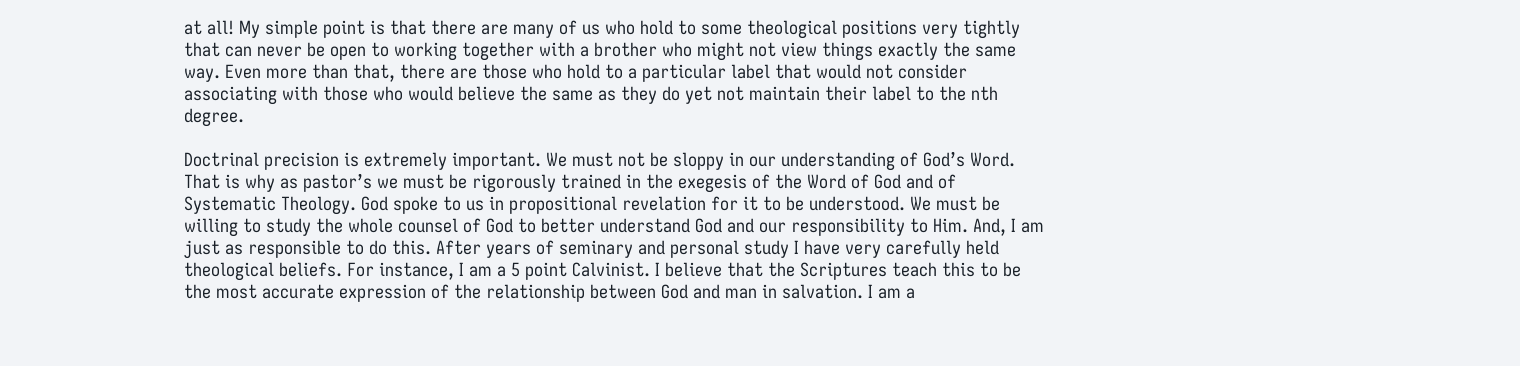at all! My simple point is that there are many of us who hold to some theological positions very tightly that can never be open to working together with a brother who might not view things exactly the same way. Even more than that, there are those who hold to a particular label that would not consider associating with those who would believe the same as they do yet not maintain their label to the nth degree.

Doctrinal precision is extremely important. We must not be sloppy in our understanding of God’s Word. That is why as pastor’s we must be rigorously trained in the exegesis of the Word of God and of Systematic Theology. God spoke to us in propositional revelation for it to be understood. We must be willing to study the whole counsel of God to better understand God and our responsibility to Him. And, I am just as responsible to do this. After years of seminary and personal study I have very carefully held theological beliefs. For instance, I am a 5 point Calvinist. I believe that the Scriptures teach this to be the most accurate expression of the relationship between God and man in salvation. I am a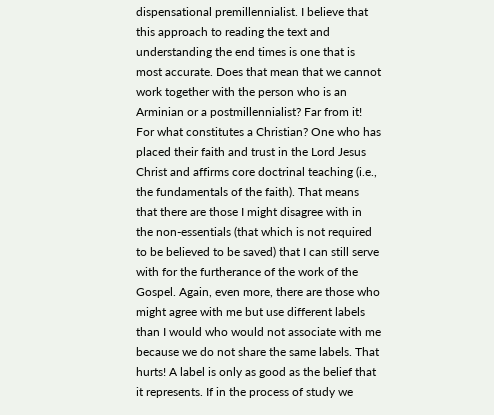dispensational premillennialist. I believe that this approach to reading the text and understanding the end times is one that is most accurate. Does that mean that we cannot work together with the person who is an Arminian or a postmillennialist? Far from it! For what constitutes a Christian? One who has placed their faith and trust in the Lord Jesus Christ and affirms core doctrinal teaching (i.e., the fundamentals of the faith). That means that there are those I might disagree with in the non-essentials (that which is not required to be believed to be saved) that I can still serve with for the furtherance of the work of the Gospel. Again, even more, there are those who might agree with me but use different labels than I would who would not associate with me because we do not share the same labels. That hurts! A label is only as good as the belief that it represents. If in the process of study we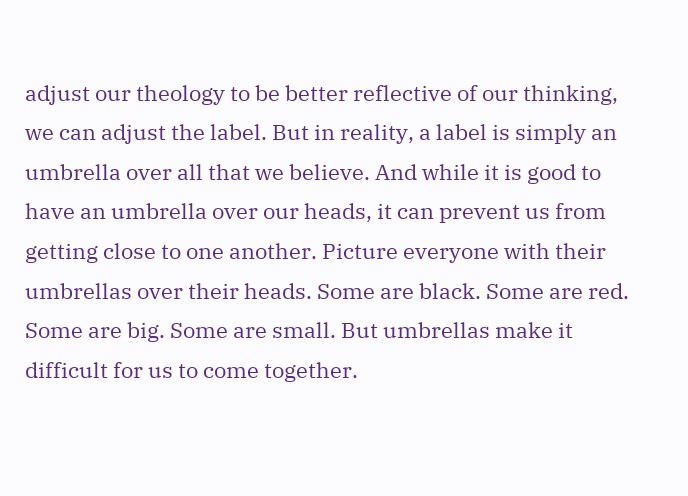adjust our theology to be better reflective of our thinking, we can adjust the label. But in reality, a label is simply an umbrella over all that we believe. And while it is good to have an umbrella over our heads, it can prevent us from getting close to one another. Picture everyone with their umbrellas over their heads. Some are black. Some are red. Some are big. Some are small. But umbrellas make it difficult for us to come together.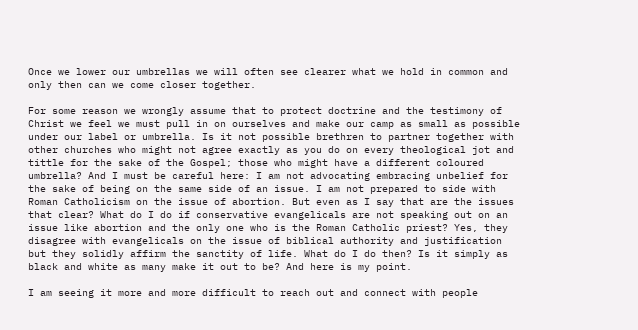Once we lower our umbrellas we will often see clearer what we hold in common and only then can we come closer together.

For some reason we wrongly assume that to protect doctrine and the testimony of Christ we feel we must pull in on ourselves and make our camp as small as possible under our label or umbrella. Is it not possible brethren to partner together with other churches who might not agree exactly as you do on every theological jot and tittle for the sake of the Gospel; those who might have a different coloured umbrella? And I must be careful here: I am not advocating embracing unbelief for the sake of being on the same side of an issue. I am not prepared to side with Roman Catholicism on the issue of abortion. But even as I say that are the issues that clear? What do I do if conservative evangelicals are not speaking out on an issue like abortion and the only one who is the Roman Catholic priest? Yes, they disagree with evangelicals on the issue of biblical authority and justification but they solidly affirm the sanctity of life. What do I do then? Is it simply as black and white as many make it out to be? And here is my point.

I am seeing it more and more difficult to reach out and connect with people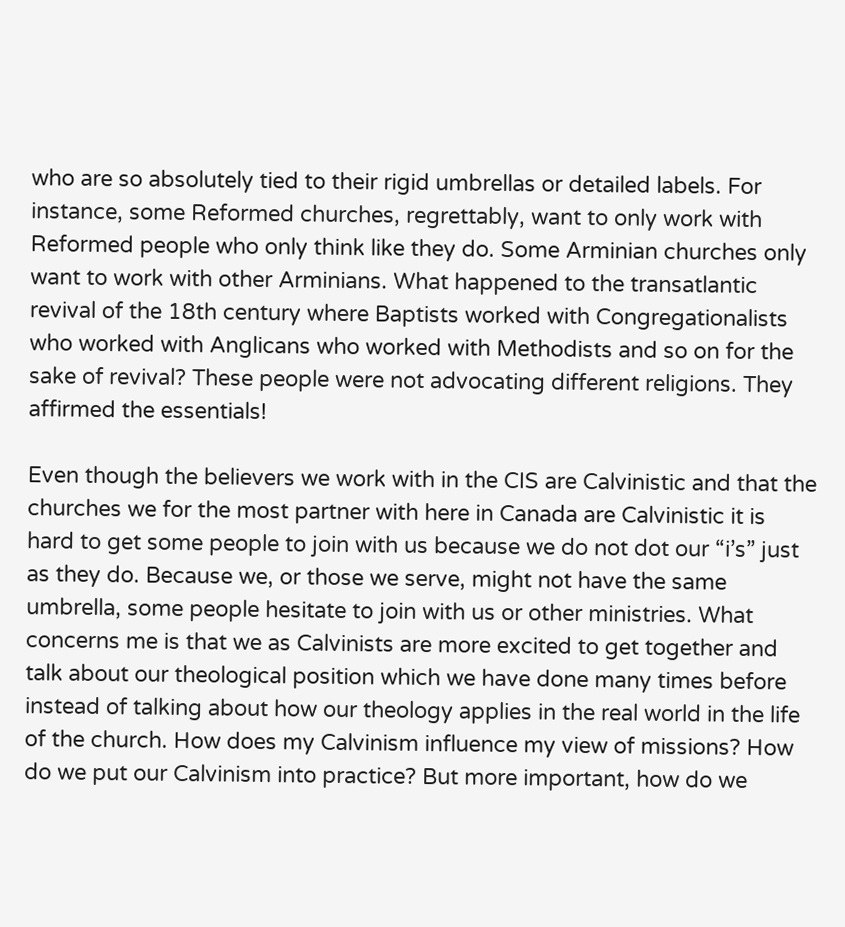who are so absolutely tied to their rigid umbrellas or detailed labels. For instance, some Reformed churches, regrettably, want to only work with Reformed people who only think like they do. Some Arminian churches only want to work with other Arminians. What happened to the transatlantic revival of the 18th century where Baptists worked with Congregationalists who worked with Anglicans who worked with Methodists and so on for the sake of revival? These people were not advocating different religions. They affirmed the essentials!

Even though the believers we work with in the CIS are Calvinistic and that the churches we for the most partner with here in Canada are Calvinistic it is hard to get some people to join with us because we do not dot our “i’s” just as they do. Because we, or those we serve, might not have the same umbrella, some people hesitate to join with us or other ministries. What concerns me is that we as Calvinists are more excited to get together and talk about our theological position which we have done many times before instead of talking about how our theology applies in the real world in the life of the church. How does my Calvinism influence my view of missions? How do we put our Calvinism into practice? But more important, how do we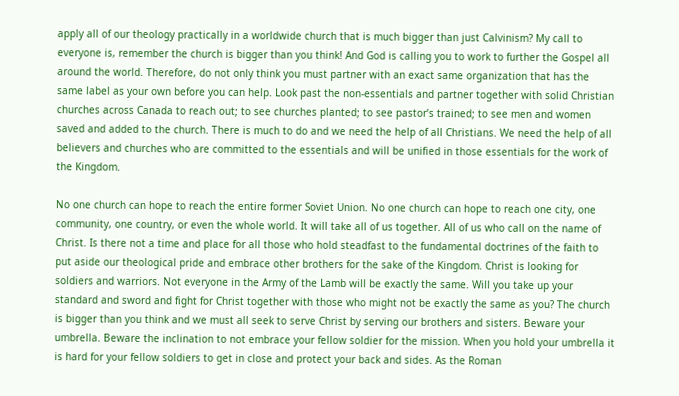apply all of our theology practically in a worldwide church that is much bigger than just Calvinism? My call to everyone is, remember the church is bigger than you think! And God is calling you to work to further the Gospel all around the world. Therefore, do not only think you must partner with an exact same organization that has the same label as your own before you can help. Look past the non-essentials and partner together with solid Christian churches across Canada to reach out; to see churches planted; to see pastor’s trained; to see men and women saved and added to the church. There is much to do and we need the help of all Christians. We need the help of all believers and churches who are committed to the essentials and will be unified in those essentials for the work of the Kingdom.

No one church can hope to reach the entire former Soviet Union. No one church can hope to reach one city, one community, one country, or even the whole world. It will take all of us together. All of us who call on the name of Christ. Is there not a time and place for all those who hold steadfast to the fundamental doctrines of the faith to put aside our theological pride and embrace other brothers for the sake of the Kingdom. Christ is looking for soldiers and warriors. Not everyone in the Army of the Lamb will be exactly the same. Will you take up your standard and sword and fight for Christ together with those who might not be exactly the same as you? The church is bigger than you think and we must all seek to serve Christ by serving our brothers and sisters. Beware your umbrella. Beware the inclination to not embrace your fellow soldier for the mission. When you hold your umbrella it is hard for your fellow soldiers to get in close and protect your back and sides. As the Roman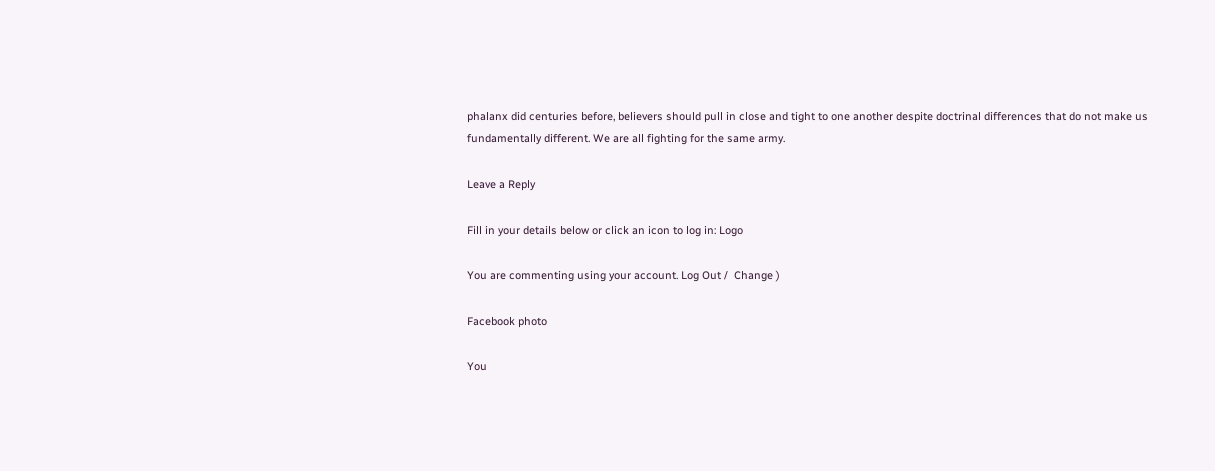phalanx did centuries before, believers should pull in close and tight to one another despite doctrinal differences that do not make us fundamentally different. We are all fighting for the same army.

Leave a Reply

Fill in your details below or click an icon to log in: Logo

You are commenting using your account. Log Out /  Change )

Facebook photo

You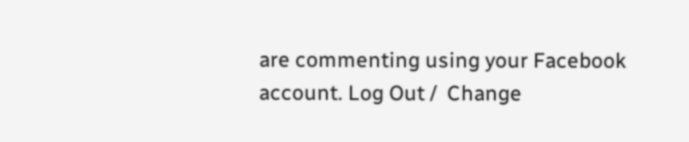are commenting using your Facebook account. Log Out /  Change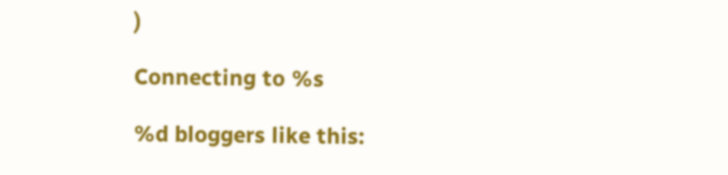)

Connecting to %s

%d bloggers like this: